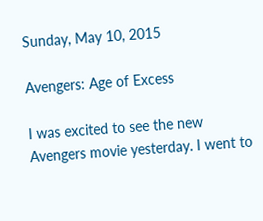Sunday, May 10, 2015

Avengers: Age of Excess

I was excited to see the new Avengers movie yesterday. I went to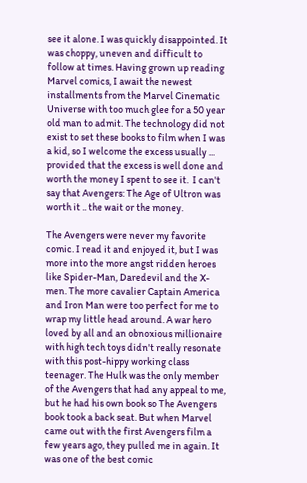see it alone. I was quickly disappointed. It was choppy, uneven and difficult to follow at times. Having grown up reading Marvel comics, I await the newest installments from the Marvel Cinematic Universe with too much glee for a 50 year old man to admit. The technology did not exist to set these books to film when I was a kid, so I welcome the excess usually ... provided that the excess is well done and worth the money I spent to see it.  I can't say that Avengers: The Age of Ultron was worth it .. the wait or the money.

The Avengers were never my favorite comic. I read it and enjoyed it, but I was more into the more angst ridden heroes like Spider-Man, Daredevil and the X-men. The more cavalier Captain America and Iron Man were too perfect for me to wrap my little head around. A war hero loved by all and an obnoxious millionaire with high tech toys didn't really resonate with this post-hippy working class teenager. The Hulk was the only member of the Avengers that had any appeal to me, but he had his own book so The Avengers book took a back seat. But when Marvel came out with the first Avengers film a few years ago, they pulled me in again. It was one of the best comic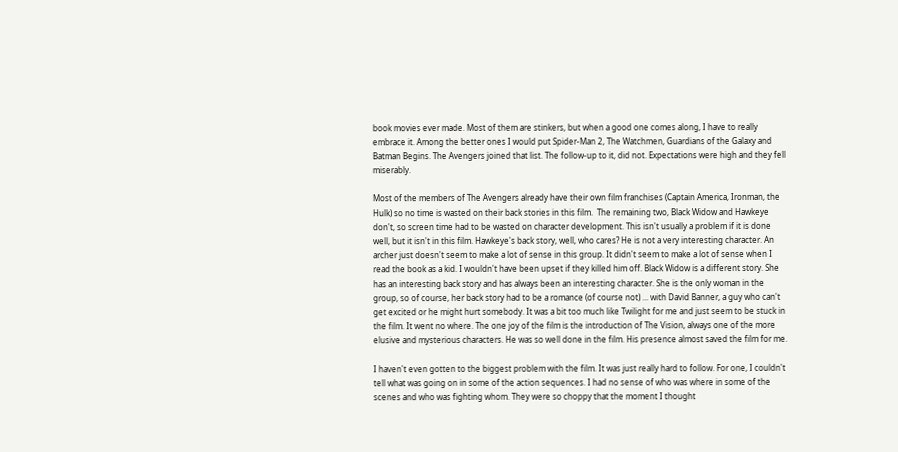book movies ever made. Most of them are stinkers, but when a good one comes along, I have to really embrace it. Among the better ones I would put Spider-Man 2, The Watchmen, Guardians of the Galaxy and Batman Begins. The Avengers joined that list. The follow-up to it, did not. Expectations were high and they fell miserably.

Most of the members of The Avengers already have their own film franchises (Captain America, Ironman, the Hulk) so no time is wasted on their back stories in this film.  The remaining two, Black Widow and Hawkeye don't, so screen time had to be wasted on character development. This isn't usually a problem if it is done well, but it isn't in this film. Hawkeye's back story, well, who cares? He is not a very interesting character. An archer just doesn't seem to make a lot of sense in this group. It didn't seem to make a lot of sense when I read the book as a kid. I wouldn't have been upset if they killed him off. Black Widow is a different story. She has an interesting back story and has always been an interesting character. She is the only woman in the group, so of course, her back story had to be a romance (of course not) ... with David Banner, a guy who can't get excited or he might hurt somebody. It was a bit too much like Twilight for me and just seem to be stuck in the film. It went no where. The one joy of the film is the introduction of The Vision, always one of the more elusive and mysterious characters. He was so well done in the film. His presence almost saved the film for me.

I haven't even gotten to the biggest problem with the film. It was just really hard to follow. For one, I couldn't tell what was going on in some of the action sequences. I had no sense of who was where in some of the scenes and who was fighting whom. They were so choppy that the moment I thought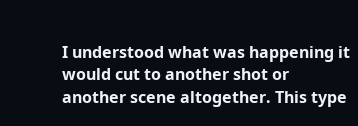I understood what was happening it would cut to another shot or another scene altogether. This type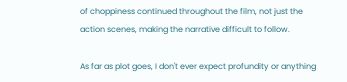of choppiness continued throughout the film, not just the action scenes, making the narrative difficult to follow.

As far as plot goes, I don't ever expect profundity or anything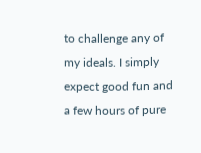to challenge any of my ideals. I simply expect good fun and a few hours of pure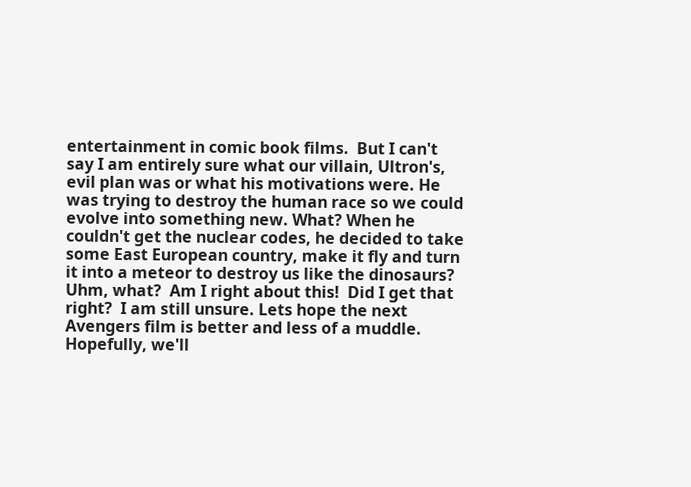entertainment in comic book films.  But I can't say I am entirely sure what our villain, Ultron's, evil plan was or what his motivations were. He was trying to destroy the human race so we could evolve into something new. What? When he couldn't get the nuclear codes, he decided to take some East European country, make it fly and turn it into a meteor to destroy us like the dinosaurs?  Uhm, what?  Am I right about this!  Did I get that right?  I am still unsure. Lets hope the next Avengers film is better and less of a muddle.  Hopefully, we'll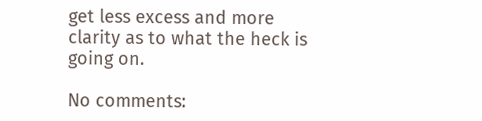get less excess and more clarity as to what the heck is going on.

No comments: